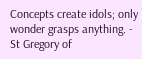Concepts create idols; only wonder grasps anything. - St Gregory of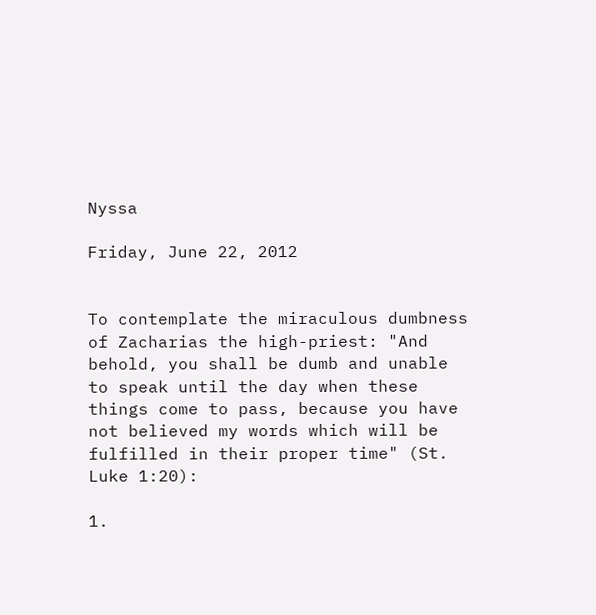Nyssa

Friday, June 22, 2012


To contemplate the miraculous dumbness of Zacharias the high-priest: "And behold, you shall be dumb and unable to speak until the day when these things come to pass, because you have not believed my words which will be fulfilled in their proper time" (St. Luke 1:20):

1.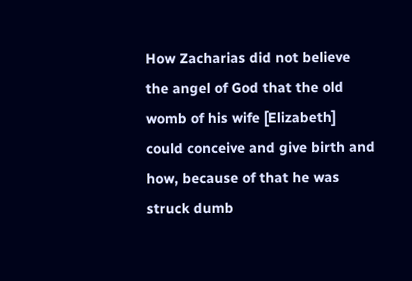How Zacharias did not believe the angel of God that the old womb of his wife [Elizabeth] could conceive and give birth and how, because of that he was struck dumb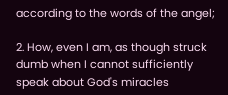according to the words of the angel;

2. How, even I am, as though struck dumb when I cannot sufficiently speak about God's miracles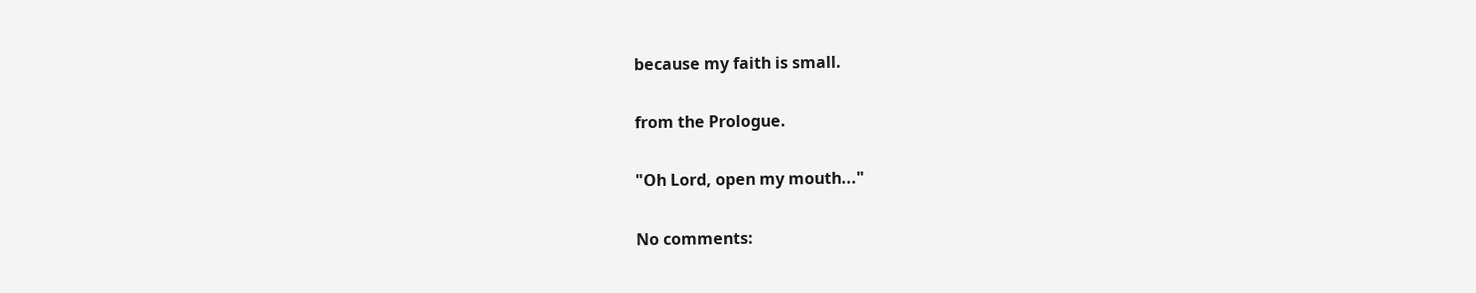because my faith is small.

from the Prologue.

"Oh Lord, open my mouth..."

No comments: